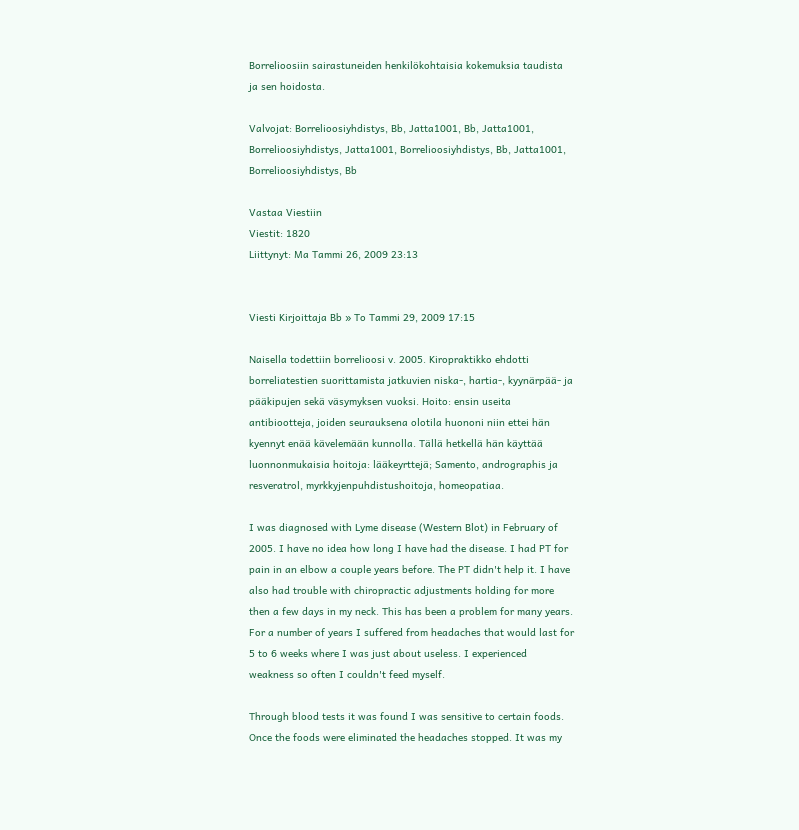Borrelioosiin sairastuneiden henkilökohtaisia kokemuksia taudista ja sen hoidosta.

Valvojat: Borrelioosiyhdistys, Bb, Jatta1001, Bb, Jatta1001, Borrelioosiyhdistys, Jatta1001, Borrelioosiyhdistys, Bb, Jatta1001, Borrelioosiyhdistys, Bb

Vastaa Viestiin
Viestit: 1820
Liittynyt: Ma Tammi 26, 2009 23:13


Viesti Kirjoittaja Bb » To Tammi 29, 2009 17:15

Naisella todettiin borrelioosi v. 2005. Kiropraktikko ehdotti borreliatestien suorittamista jatkuvien niska-, hartia-, kyynärpää- ja pääkipujen sekä väsymyksen vuoksi. Hoito: ensin useita antibiootteja, joiden seurauksena olotila huononi niin ettei hän kyennyt enää kävelemään kunnolla. Tällä hetkellä hän käyttää luonnonmukaisia hoitoja: lääkeyrttejä; Samento, andrographis ja resveratrol, myrkkyjenpuhdistushoitoja, homeopatiaa.

I was diagnosed with Lyme disease (Western Blot) in February of 2005. I have no idea how long I have had the disease. I had PT for pain in an elbow a couple years before. The PT didn't help it. I have also had trouble with chiropractic adjustments holding for more then a few days in my neck. This has been a problem for many years. For a number of years I suffered from headaches that would last for 5 to 6 weeks where I was just about useless. I experienced weakness so often I couldn't feed myself.

Through blood tests it was found I was sensitive to certain foods. Once the foods were eliminated the headaches stopped. It was my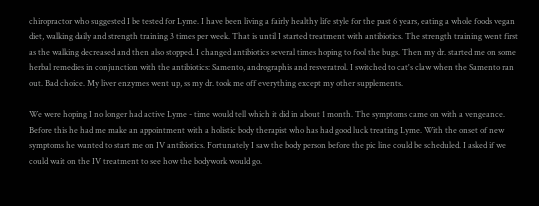chiropractor who suggested I be tested for Lyme. I have been living a fairly healthy life style for the past 6 years, eating a whole foods vegan diet, walking daily and strength training 3 times per week. That is until I started treatment with antibiotics. The strength training went first as the walking decreased and then also stopped. I changed antibiotics several times hoping to fool the bugs. Then my dr. started me on some herbal remedies in conjunction with the antibiotics: Samento, andrographis and resveratrol. I switched to cat's claw when the Samento ran out. Bad choice. My liver enzymes went up, ss my dr. took me off everything except my other supplements.

We were hoping I no longer had active Lyme - time would tell which it did in about 1 month. The symptoms came on with a vengeance. Before this he had me make an appointment with a holistic body therapist who has had good luck treating Lyme. With the onset of new symptoms he wanted to start me on IV antibiotics. Fortunately I saw the body person before the pic line could be scheduled. I asked if we could wait on the IV treatment to see how the bodywork would go.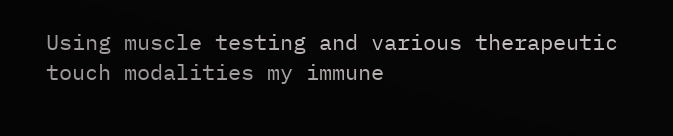Using muscle testing and various therapeutic touch modalities my immune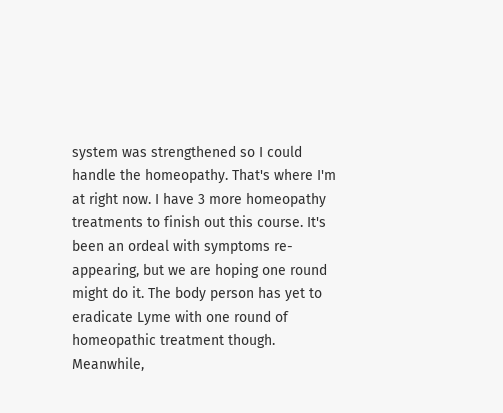system was strengthened so I could handle the homeopathy. That's where I'm at right now. I have 3 more homeopathy treatments to finish out this course. It's been an ordeal with symptoms re-appearing, but we are hoping one round might do it. The body person has yet to eradicate Lyme with one round of homeopathic treatment though. Meanwhile,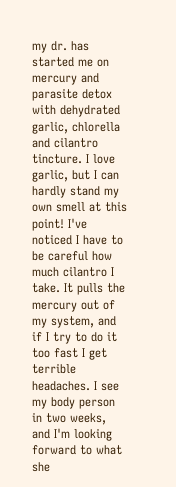my dr. has started me on mercury and parasite detox with dehydrated garlic, chlorella and cilantro tincture. I love garlic, but I can hardly stand my own smell at this point! I've noticed I have to be careful how much cilantro I take. It pulls the mercury out of my system, and if I try to do it too fast I get terrible headaches. I see my body person in two weeks, and I'm looking forward to what she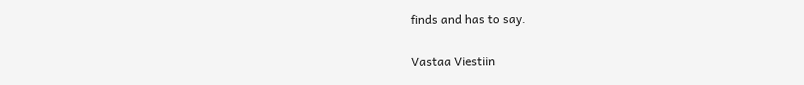finds and has to say.

Vastaa Viestiin